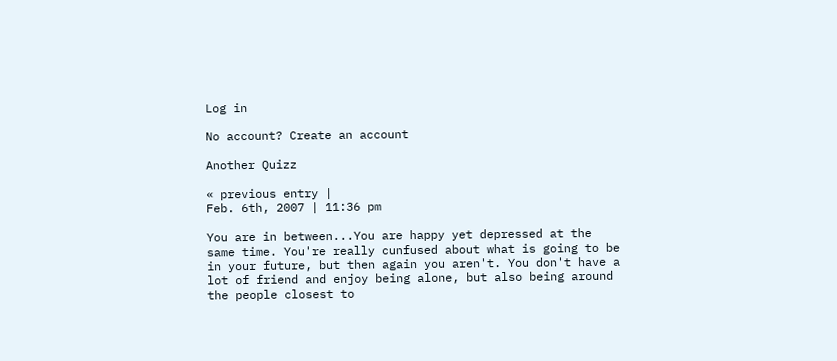Log in

No account? Create an account

Another Quizz

« previous entry |
Feb. 6th, 2007 | 11:36 pm

You are in between...You are happy yet depressed at the same time. You're really cunfused about what is going to be in your future, but then again you aren't. You don't have a lot of friend and enjoy being alone, but also being around the people closest to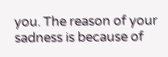you. The reason of your sadness is because of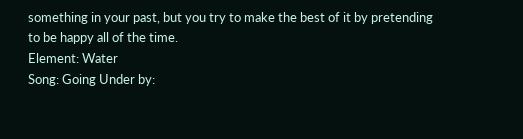something in your past, but you try to make the best of it by pretending to be happy all of the time.
Element: Water
Song: Going Under by: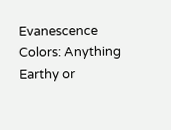Evanescence
Colors: Anything Earthy or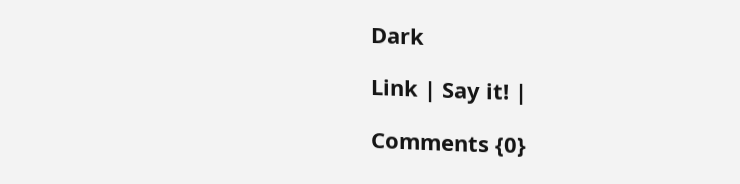Dark

Link | Say it! |

Comments {0}